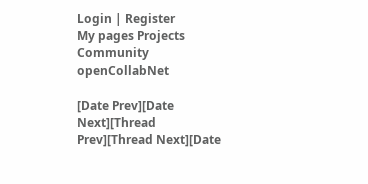Login | Register
My pages Projects Community openCollabNet

[Date Prev][Date Next][Thread Prev][Thread Next][Date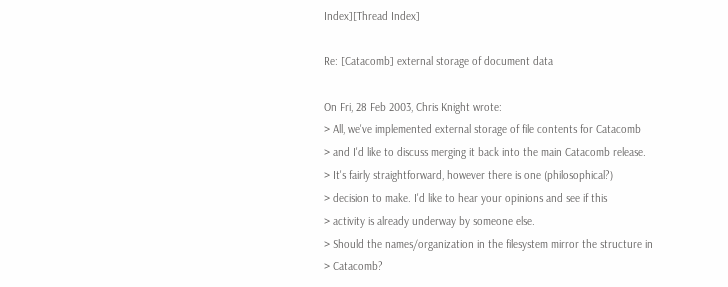Index][Thread Index]

Re: [Catacomb] external storage of document data

On Fri, 28 Feb 2003, Chris Knight wrote:
> All, we've implemented external storage of file contents for Catacomb
> and I'd like to discuss merging it back into the main Catacomb release.
> It's fairly straightforward, however there is one (philosophical?)
> decision to make. I'd like to hear your opinions and see if this
> activity is already underway by someone else.
> Should the names/organization in the filesystem mirror the structure in
> Catacomb?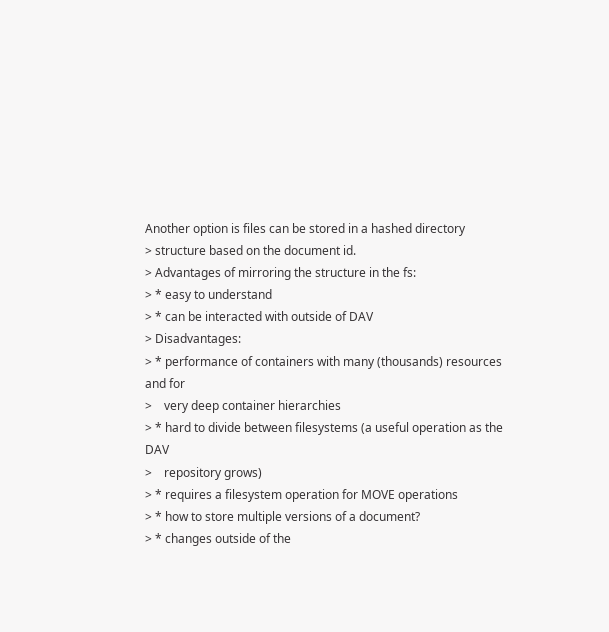Another option is files can be stored in a hashed directory
> structure based on the document id.
> Advantages of mirroring the structure in the fs:
> * easy to understand
> * can be interacted with outside of DAV
> Disadvantages:
> * performance of containers with many (thousands) resources and for
>    very deep container hierarchies
> * hard to divide between filesystems (a useful operation as the DAV
>    repository grows)
> * requires a filesystem operation for MOVE operations
> * how to store multiple versions of a document?
> * changes outside of the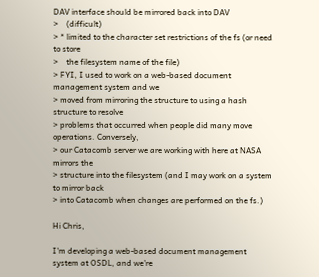DAV interface should be mirrored back into DAV
>    (difficult)
> * limited to the character set restrictions of the fs (or need to store
>    the filesystem name of the file)
> FYI, I used to work on a web-based document management system and we
> moved from mirroring the structure to using a hash structure to resolve
> problems that occurred when people did many move operations. Conversely,
> our Catacomb server we are working with here at NASA mirrors the
> structure into the filesystem (and I may work on a system to mirror back
> into Catacomb when changes are performed on the fs.)

Hi Chris,

I'm developing a web-based document management system at OSDL, and we're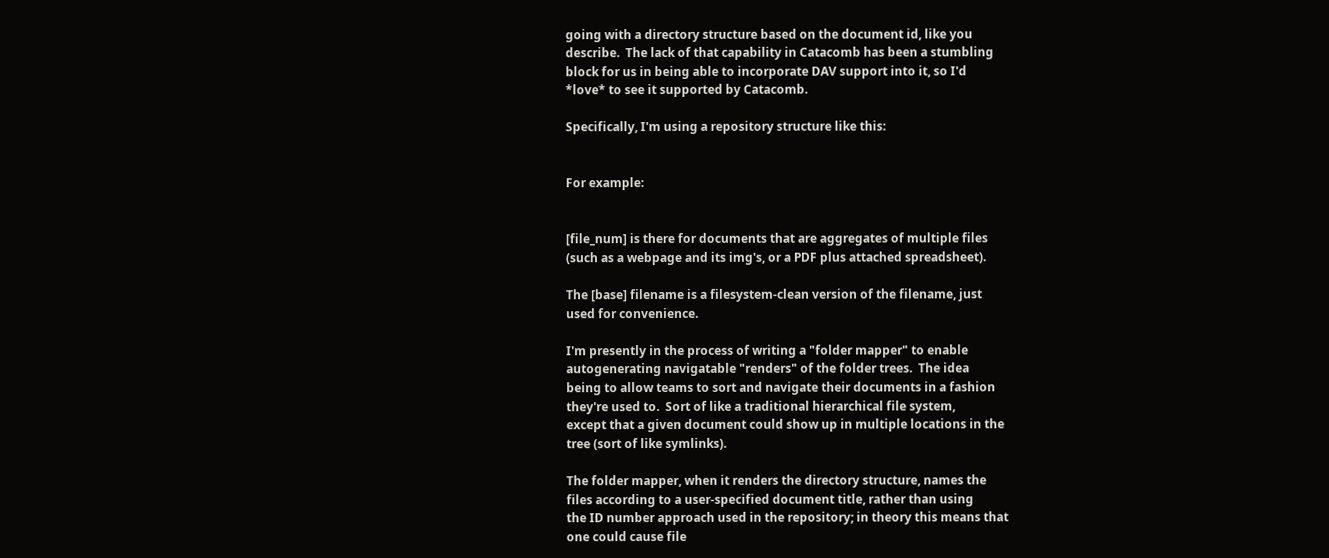going with a directory structure based on the document id, like you
describe.  The lack of that capability in Catacomb has been a stumbling
block for us in being able to incorporate DAV support into it, so I'd
*love* to see it supported by Catacomb.

Specifically, I'm using a repository structure like this:


For example:


[file_num] is there for documents that are aggregates of multiple files
(such as a webpage and its img's, or a PDF plus attached spreadsheet).

The [base] filename is a filesystem-clean version of the filename, just
used for convenience.

I'm presently in the process of writing a "folder mapper" to enable
autogenerating navigatable "renders" of the folder trees.  The idea
being to allow teams to sort and navigate their documents in a fashion
they're used to.  Sort of like a traditional hierarchical file system,
except that a given document could show up in multiple locations in the
tree (sort of like symlinks).

The folder mapper, when it renders the directory structure, names the
files according to a user-specified document title, rather than using
the ID number approach used in the repository; in theory this means that
one could cause file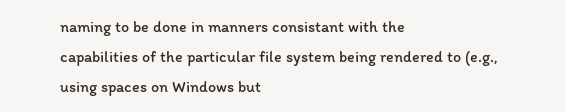naming to be done in manners consistant with the
capabilities of the particular file system being rendered to (e.g.,
using spaces on Windows but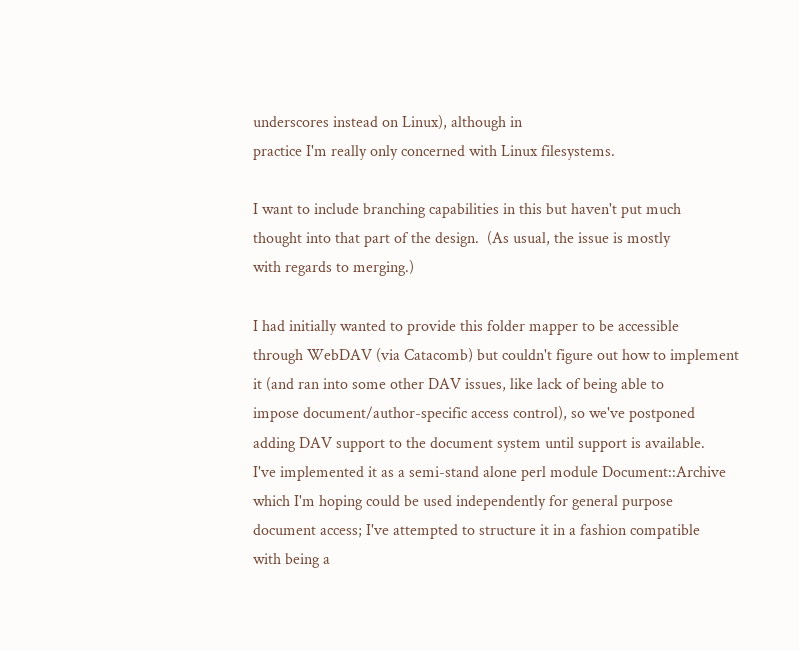underscores instead on Linux), although in
practice I'm really only concerned with Linux filesystems.

I want to include branching capabilities in this but haven't put much
thought into that part of the design.  (As usual, the issue is mostly
with regards to merging.)

I had initially wanted to provide this folder mapper to be accessible
through WebDAV (via Catacomb) but couldn't figure out how to implement
it (and ran into some other DAV issues, like lack of being able to
impose document/author-specific access control), so we've postponed
adding DAV support to the document system until support is available.
I've implemented it as a semi-stand alone perl module Document::Archive
which I'm hoping could be used independently for general purpose
document access; I've attempted to structure it in a fashion compatible
with being a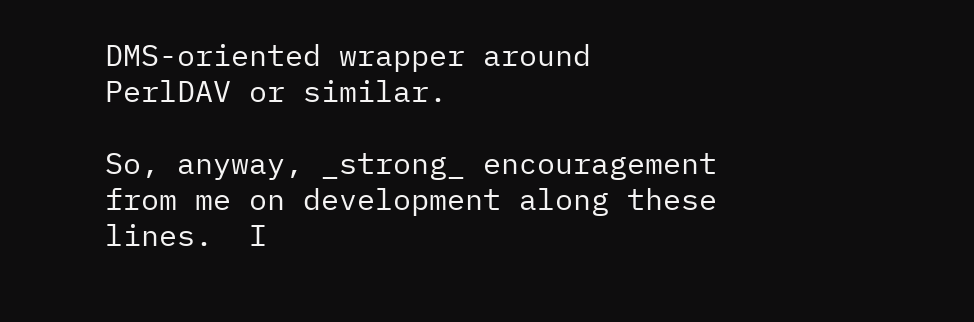DMS-oriented wrapper around PerlDAV or similar.

So, anyway, _strong_ encouragement from me on development along these
lines.  I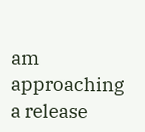am approaching a release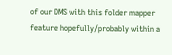of our DMS with this folder mapper
feature hopefully/probably within a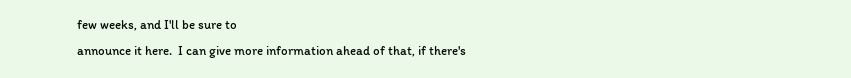few weeks, and I'll be sure to
announce it here.  I can give more information ahead of that, if there's